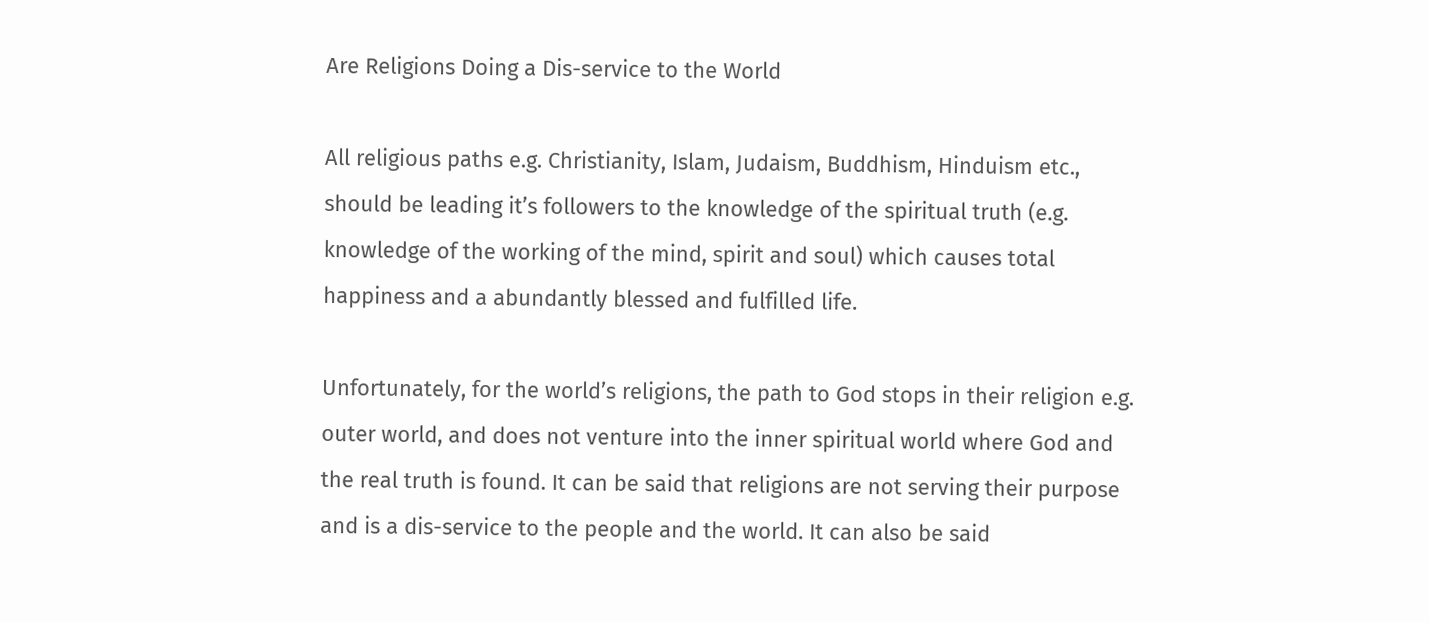Are Religions Doing a Dis-service to the World

All religious paths e.g. Christianity, Islam, Judaism, Buddhism, Hinduism etc., should be leading it’s followers to the knowledge of the spiritual truth (e.g. knowledge of the working of the mind, spirit and soul) which causes total happiness and a abundantly blessed and fulfilled life.

Unfortunately, for the world’s religions, the path to God stops in their religion e.g. outer world, and does not venture into the inner spiritual world where God and the real truth is found. It can be said that religions are not serving their purpose and is a dis-service to the people and the world. It can also be said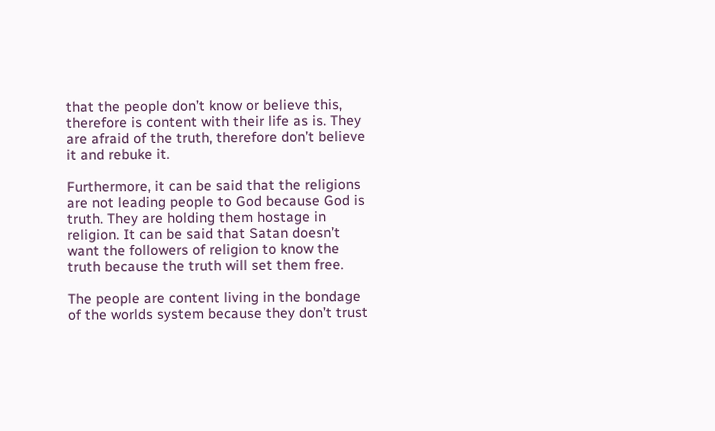that the people don’t know or believe this, therefore is content with their life as is. They are afraid of the truth, therefore don’t believe it and rebuke it.

Furthermore, it can be said that the religions are not leading people to God because God is truth. They are holding them hostage in religion. It can be said that Satan doesn’t want the followers of religion to know the truth because the truth will set them free.

The people are content living in the bondage of the worlds system because they don’t trust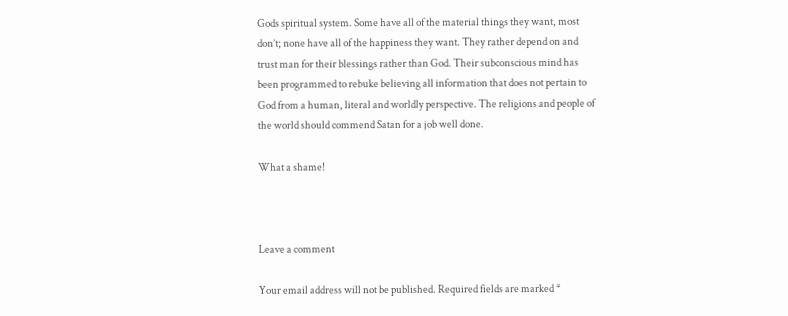Gods spiritual system. Some have all of the material things they want, most don’t; none have all of the happiness they want. They rather depend on and trust man for their blessings rather than God. Their subconscious mind has been programmed to rebuke believing all information that does not pertain to God from a human, literal and worldly perspective. The religions and people of the world should commend Satan for a job well done.

What a shame!



Leave a comment

Your email address will not be published. Required fields are marked *